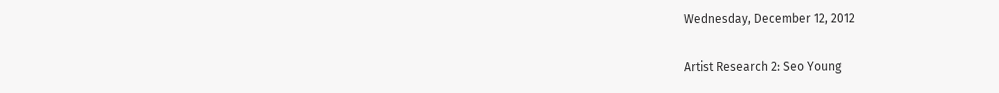Wednesday, December 12, 2012

Artist Research 2: Seo Young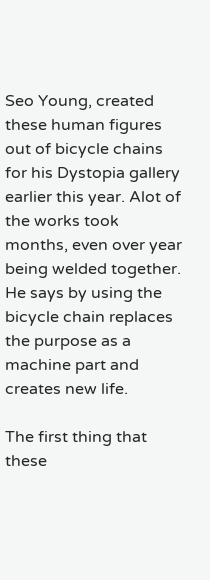Seo Young, created these human figures out of bicycle chains for his Dystopia gallery earlier this year. Alot of the works took months, even over year being welded together. He says by using the bicycle chain replaces the purpose as a machine part and creates new life.

The first thing that these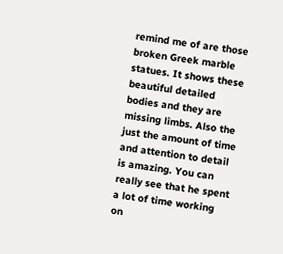remind me of are those broken Greek marble statues. It shows these beautiful detailed bodies and they are missing limbs. Also the just the amount of time and attention to detail is amazing. You can really see that he spent a lot of time working on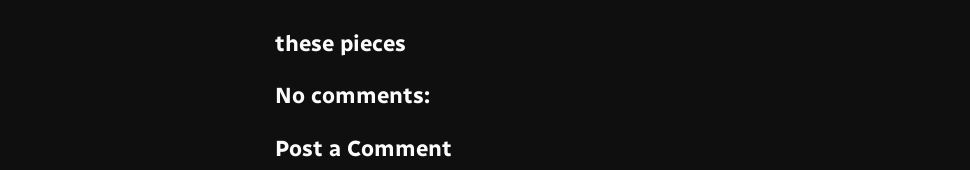these pieces

No comments:

Post a Comment